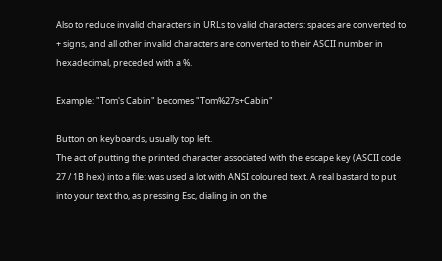Also to reduce invalid characters in URLs to valid characters: spaces are converted to + signs, and all other invalid characters are converted to their ASCII number in hexadecimal, preceded with a %.

Example: "Tom's Cabin" becomes "Tom%27s+Cabin"

Button on keyboards, usually top left.
The act of putting the printed character associated with the escape key (ASCII code 27 / 1B hex) into a file: was used a lot with ANSI coloured text. A real bastard to put into your text tho, as pressing Esc, dialing in on the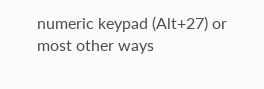numeric keypad (Alt+27) or most other ways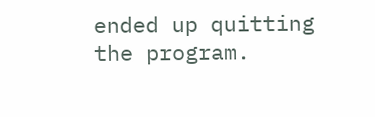ended up quitting the program.